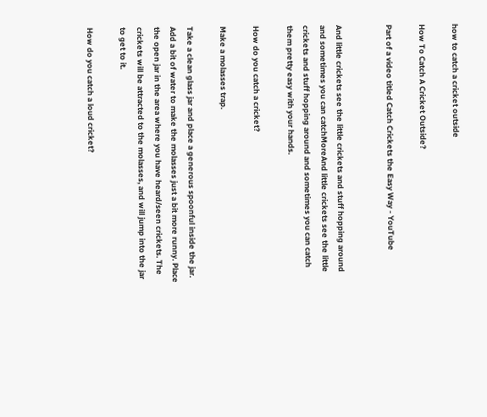how to catch a cricket outside

How To Catch A Cricket Outside?

Part of a video titled Catch Crickets the Easy Way - YouTube


And little crickets see the little crickets and stuff hopping around and sometimes you can catchMoreAnd little crickets see the little crickets and stuff hopping around and sometimes you can catch them pretty easy with your hands.

How do you catch a cricket?

Make a molasses trap.

Take a clean glass jar and place a generous spoonful inside the jar. Add a bit of water to make the molasses just a bit more runny. Place the open jar in the area where you have heard/seen crickets. The crickets will be attracted to the molasses, and will jump into the jar to get to it.

How do you catch a loud cricket?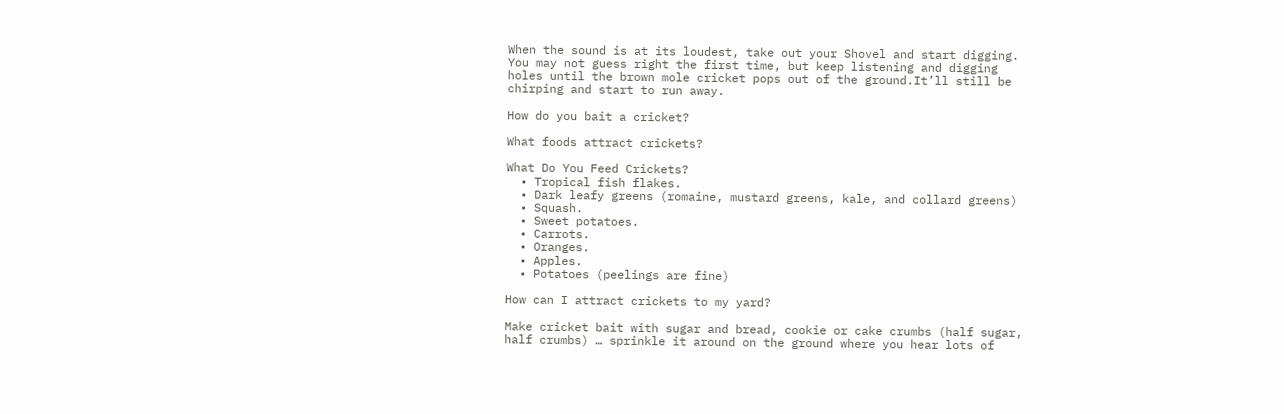When the sound is at its loudest, take out your Shovel and start digging. You may not guess right the first time, but keep listening and digging holes until the brown mole cricket pops out of the ground.It’ll still be chirping and start to run away.

How do you bait a cricket?

What foods attract crickets?

What Do You Feed Crickets?
  • Tropical fish flakes.
  • Dark leafy greens (romaine, mustard greens, kale, and collard greens)
  • Squash.
  • Sweet potatoes.
  • Carrots.
  • Oranges.
  • Apples.
  • Potatoes (peelings are fine)

How can I attract crickets to my yard?

Make cricket bait with sugar and bread, cookie or cake crumbs (half sugar, half crumbs) … sprinkle it around on the ground where you hear lots of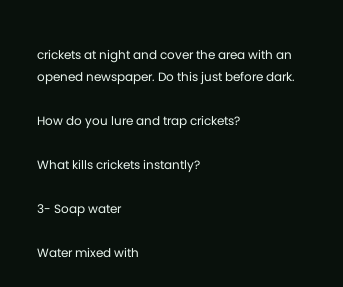crickets at night and cover the area with an opened newspaper. Do this just before dark.

How do you lure and trap crickets?

What kills crickets instantly?

3- Soap water

Water mixed with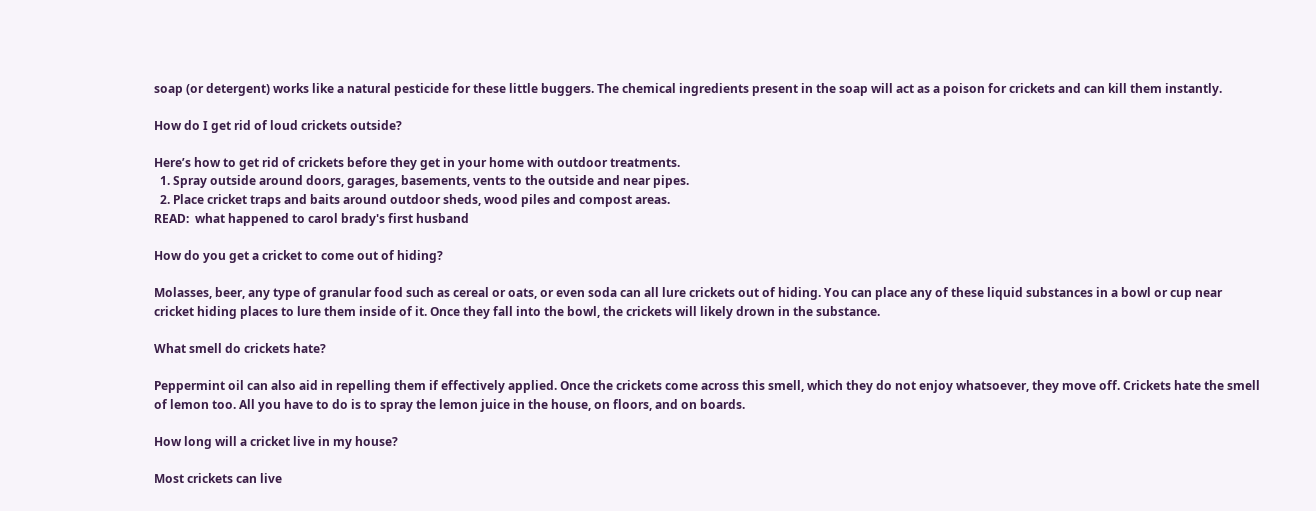soap (or detergent) works like a natural pesticide for these little buggers. The chemical ingredients present in the soap will act as a poison for crickets and can kill them instantly.

How do I get rid of loud crickets outside?

Here’s how to get rid of crickets before they get in your home with outdoor treatments.
  1. Spray outside around doors, garages, basements, vents to the outside and near pipes.
  2. Place cricket traps and baits around outdoor sheds, wood piles and compost areas.
READ:  what happened to carol brady's first husband

How do you get a cricket to come out of hiding?

Molasses, beer, any type of granular food such as cereal or oats, or even soda can all lure crickets out of hiding. You can place any of these liquid substances in a bowl or cup near cricket hiding places to lure them inside of it. Once they fall into the bowl, the crickets will likely drown in the substance.

What smell do crickets hate?

Peppermint oil can also aid in repelling them if effectively applied. Once the crickets come across this smell, which they do not enjoy whatsoever, they move off. Crickets hate the smell of lemon too. All you have to do is to spray the lemon juice in the house, on floors, and on boards.

How long will a cricket live in my house?

Most crickets can live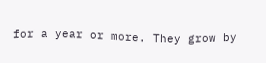for a year or more. They grow by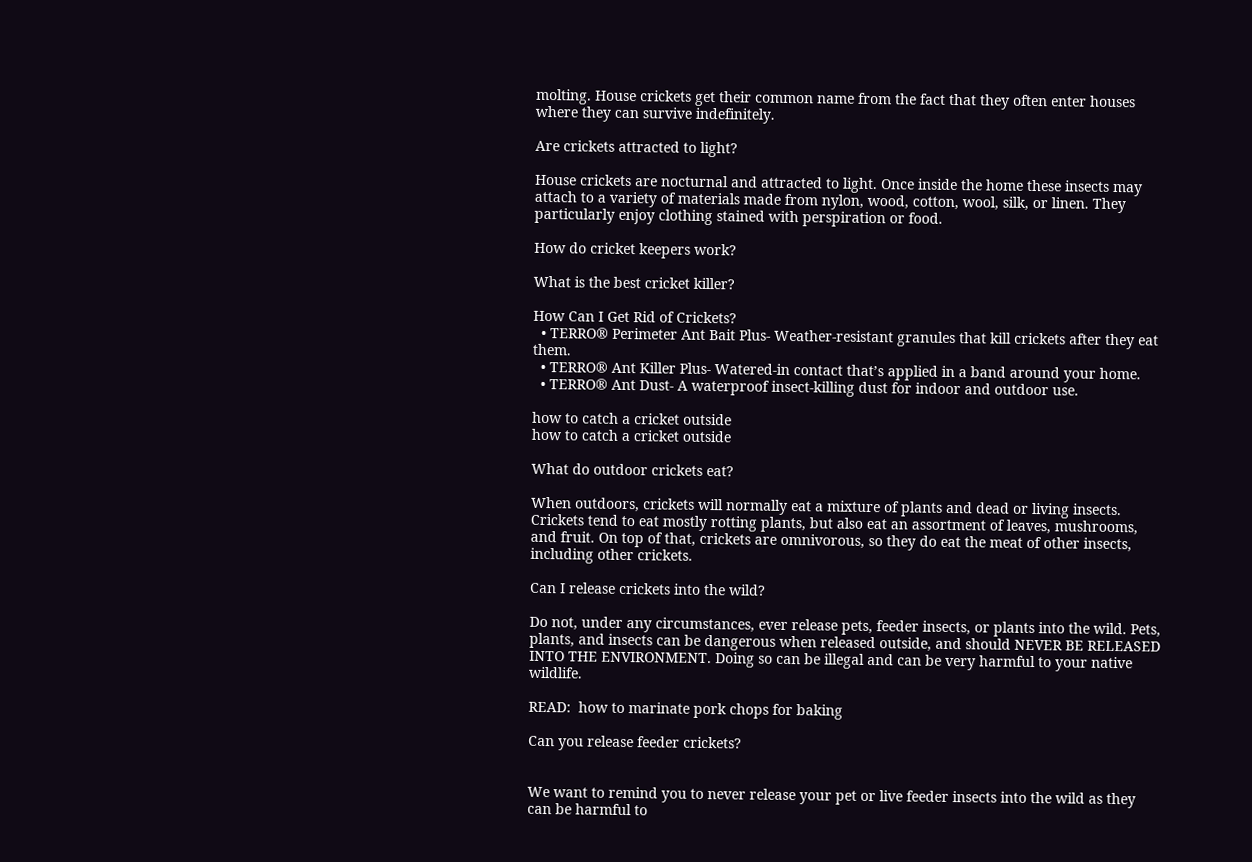molting. House crickets get their common name from the fact that they often enter houses where they can survive indefinitely.

Are crickets attracted to light?

House crickets are nocturnal and attracted to light. Once inside the home these insects may attach to a variety of materials made from nylon, wood, cotton, wool, silk, or linen. They particularly enjoy clothing stained with perspiration or food.

How do cricket keepers work?

What is the best cricket killer?

How Can I Get Rid of Crickets?
  • TERRO® Perimeter Ant Bait Plus- Weather-resistant granules that kill crickets after they eat them.
  • TERRO® Ant Killer Plus- Watered-in contact that’s applied in a band around your home.
  • TERRO® Ant Dust- A waterproof insect-killing dust for indoor and outdoor use.

how to catch a cricket outside
how to catch a cricket outside

What do outdoor crickets eat?

When outdoors, crickets will normally eat a mixture of plants and dead or living insects. Crickets tend to eat mostly rotting plants, but also eat an assortment of leaves, mushrooms, and fruit. On top of that, crickets are omnivorous, so they do eat the meat of other insects, including other crickets.

Can I release crickets into the wild?

Do not, under any circumstances, ever release pets, feeder insects, or plants into the wild. Pets, plants, and insects can be dangerous when released outside, and should NEVER BE RELEASED INTO THE ENVIRONMENT. Doing so can be illegal and can be very harmful to your native wildlife.

READ:  how to marinate pork chops for baking

Can you release feeder crickets?


We want to remind you to never release your pet or live feeder insects into the wild as they can be harmful to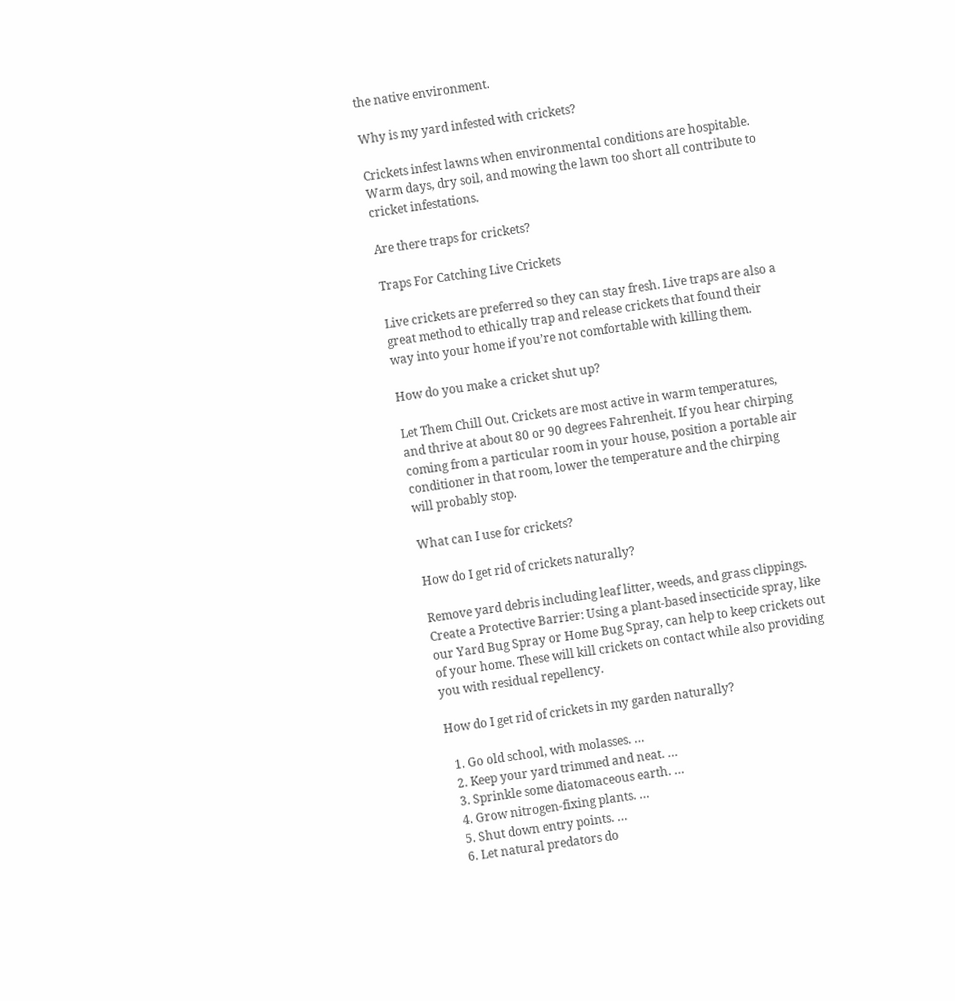the native environment.

Why is my yard infested with crickets?

Crickets infest lawns when environmental conditions are hospitable. Warm days, dry soil, and mowing the lawn too short all contribute to cricket infestations.

Are there traps for crickets?

Traps For Catching Live Crickets

Live crickets are preferred so they can stay fresh. Live traps are also a great method to ethically trap and release crickets that found their way into your home if you’re not comfortable with killing them.

How do you make a cricket shut up?

Let Them Chill Out. Crickets are most active in warm temperatures, and thrive at about 80 or 90 degrees Fahrenheit. If you hear chirping coming from a particular room in your house, position a portable air conditioner in that room, lower the temperature and the chirping will probably stop.

What can I use for crickets?

How do I get rid of crickets naturally?

Remove yard debris including leaf litter, weeds, and grass clippings. Create a Protective Barrier: Using a plant-based insecticide spray, like our Yard Bug Spray or Home Bug Spray, can help to keep crickets out of your home. These will kill crickets on contact while also providing you with residual repellency.

How do I get rid of crickets in my garden naturally?

  1. Go old school, with molasses. …
  2. Keep your yard trimmed and neat. …
  3. Sprinkle some diatomaceous earth. …
  4. Grow nitrogen-fixing plants. …
  5. Shut down entry points. …
  6. Let natural predators do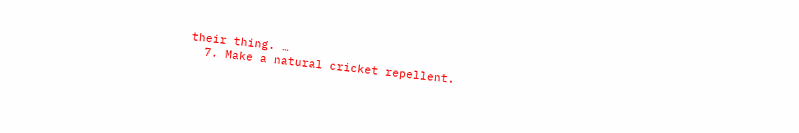their thing. …
  7. Make a natural cricket repellent.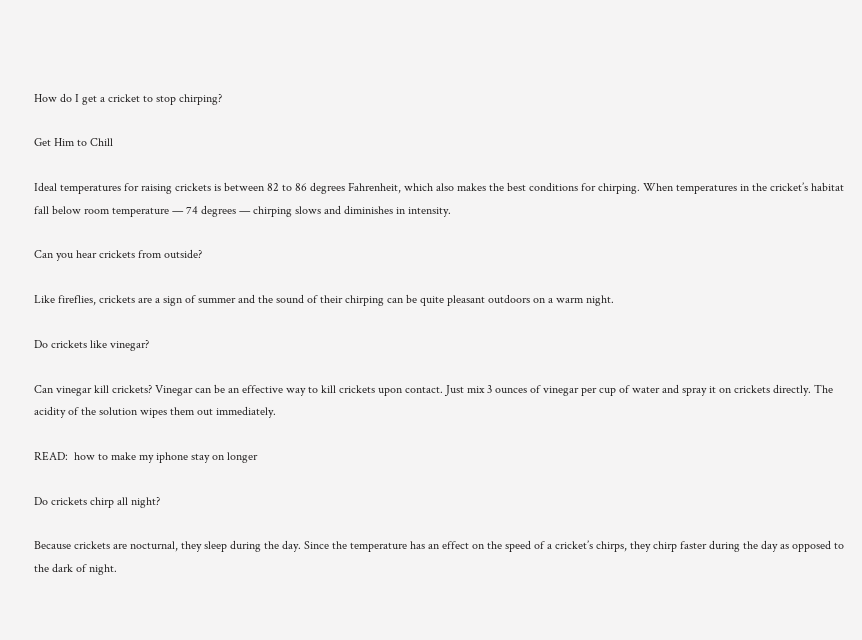How do I get a cricket to stop chirping?

Get Him to Chill

Ideal temperatures for raising crickets is between 82 to 86 degrees Fahrenheit, which also makes the best conditions for chirping. When temperatures in the cricket’s habitat fall below room temperature — 74 degrees — chirping slows and diminishes in intensity.

Can you hear crickets from outside?

Like fireflies, crickets are a sign of summer and the sound of their chirping can be quite pleasant outdoors on a warm night.

Do crickets like vinegar?

Can vinegar kill crickets? Vinegar can be an effective way to kill crickets upon contact. Just mix 3 ounces of vinegar per cup of water and spray it on crickets directly. The acidity of the solution wipes them out immediately.

READ:  how to make my iphone stay on longer

Do crickets chirp all night?

Because crickets are nocturnal, they sleep during the day. Since the temperature has an effect on the speed of a cricket’s chirps, they chirp faster during the day as opposed to the dark of night.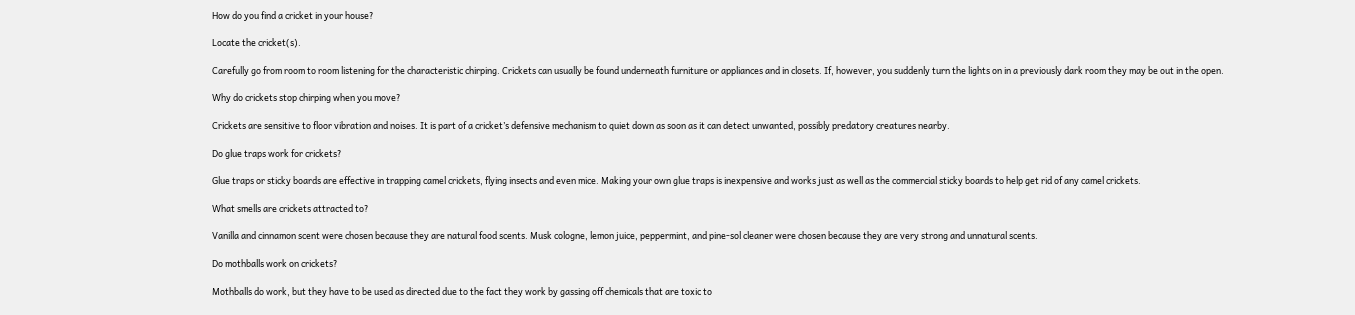How do you find a cricket in your house?

Locate the cricket(s).

Carefully go from room to room listening for the characteristic chirping. Crickets can usually be found underneath furniture or appliances and in closets. If, however, you suddenly turn the lights on in a previously dark room they may be out in the open.

Why do crickets stop chirping when you move?

Crickets are sensitive to floor vibration and noises. It is part of a cricket’s defensive mechanism to quiet down as soon as it can detect unwanted, possibly predatory creatures nearby.

Do glue traps work for crickets?

Glue traps or sticky boards are effective in trapping camel crickets, flying insects and even mice. Making your own glue traps is inexpensive and works just as well as the commercial sticky boards to help get rid of any camel crickets.

What smells are crickets attracted to?

Vanilla and cinnamon scent were chosen because they are natural food scents. Musk cologne, lemon juice, peppermint, and pine-sol cleaner were chosen because they are very strong and unnatural scents.

Do mothballs work on crickets?

Mothballs do work, but they have to be used as directed due to the fact they work by gassing off chemicals that are toxic to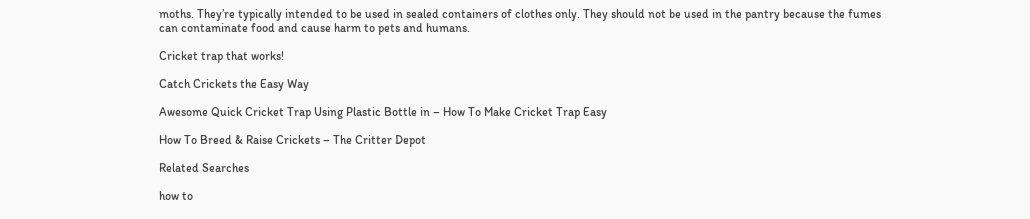moths. They’re typically intended to be used in sealed containers of clothes only. They should not be used in the pantry because the fumes can contaminate food and cause harm to pets and humans.

Cricket trap that works!

Catch Crickets the Easy Way

Awesome Quick Cricket Trap Using Plastic Bottle in – How To Make Cricket Trap Easy

How To Breed & Raise Crickets – The Critter Depot

Related Searches

how to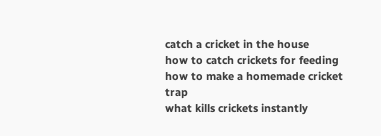catch a cricket in the house
how to catch crickets for feeding
how to make a homemade cricket trap
what kills crickets instantly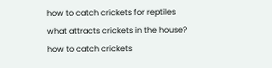how to catch crickets for reptiles
what attracts crickets in the house?
how to catch crickets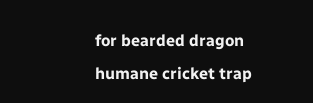for bearded dragon
humane cricket trap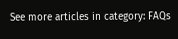See more articles in category: FAQs